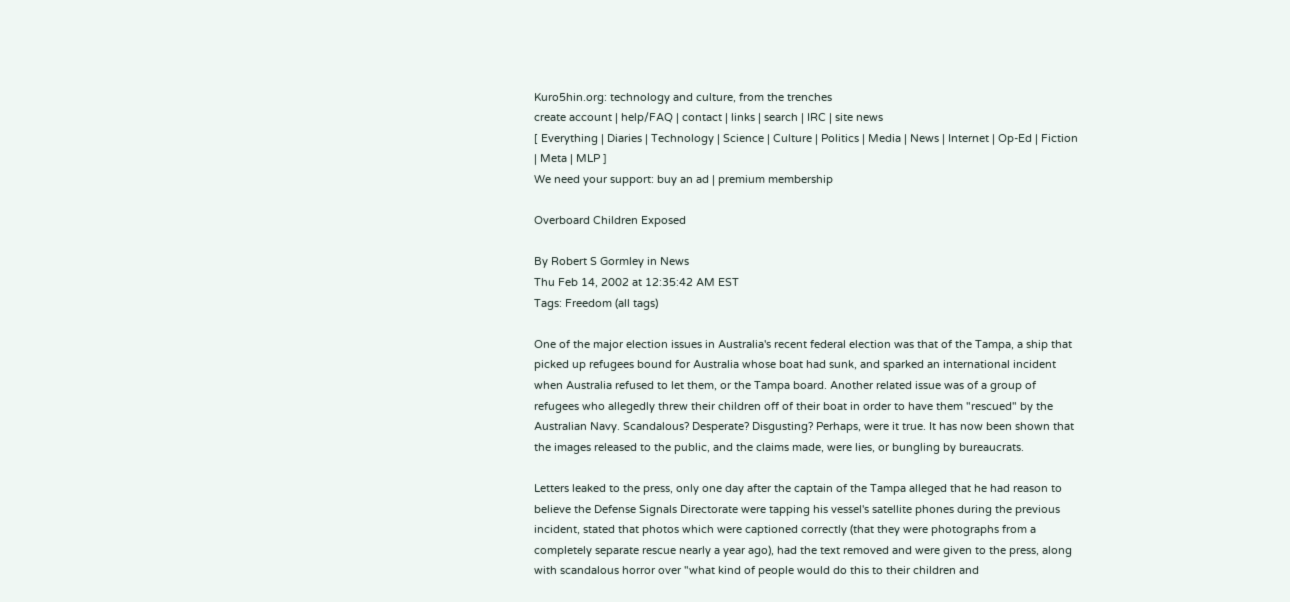Kuro5hin.org: technology and culture, from the trenches
create account | help/FAQ | contact | links | search | IRC | site news
[ Everything | Diaries | Technology | Science | Culture | Politics | Media | News | Internet | Op-Ed | Fiction | Meta | MLP ]
We need your support: buy an ad | premium membership

Overboard Children Exposed

By Robert S Gormley in News
Thu Feb 14, 2002 at 12:35:42 AM EST
Tags: Freedom (all tags)

One of the major election issues in Australia's recent federal election was that of the Tampa, a ship that picked up refugees bound for Australia whose boat had sunk, and sparked an international incident when Australia refused to let them, or the Tampa board. Another related issue was of a group of refugees who allegedly threw their children off of their boat in order to have them "rescued" by the Australian Navy. Scandalous? Desperate? Disgusting? Perhaps, were it true. It has now been shown that the images released to the public, and the claims made, were lies, or bungling by bureaucrats.

Letters leaked to the press, only one day after the captain of the Tampa alleged that he had reason to believe the Defense Signals Directorate were tapping his vessel's satellite phones during the previous incident, stated that photos which were captioned correctly (that they were photographs from a completely separate rescue nearly a year ago), had the text removed and were given to the press, along with scandalous horror over "what kind of people would do this to their children and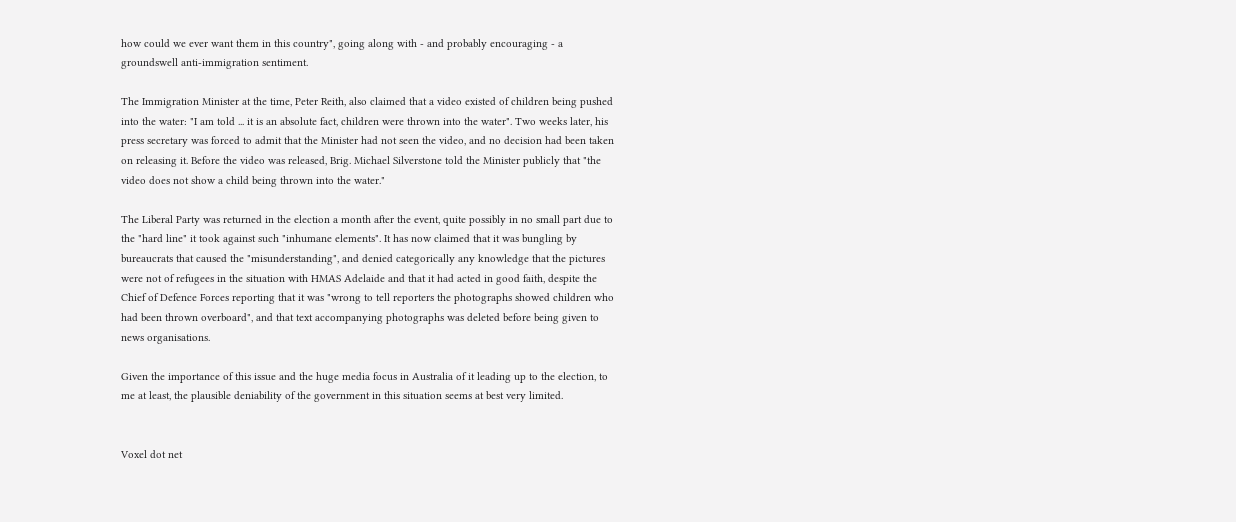how could we ever want them in this country", going along with - and probably encouraging - a groundswell anti-immigration sentiment.

The Immigration Minister at the time, Peter Reith, also claimed that a video existed of children being pushed into the water: "I am told ... it is an absolute fact, children were thrown into the water". Two weeks later, his press secretary was forced to admit that the Minister had not seen the video, and no decision had been taken on releasing it. Before the video was released, Brig. Michael Silverstone told the Minister publicly that "the video does not show a child being thrown into the water."

The Liberal Party was returned in the election a month after the event, quite possibly in no small part due to the "hard line" it took against such "inhumane elements". It has now claimed that it was bungling by bureaucrats that caused the "misunderstanding", and denied categorically any knowledge that the pictures were not of refugees in the situation with HMAS Adelaide and that it had acted in good faith, despite the Chief of Defence Forces reporting that it was "wrong to tell reporters the photographs showed children who had been thrown overboard", and that text accompanying photographs was deleted before being given to news organisations.

Given the importance of this issue and the huge media focus in Australia of it leading up to the election, to me at least, the plausible deniability of the government in this situation seems at best very limited.


Voxel dot net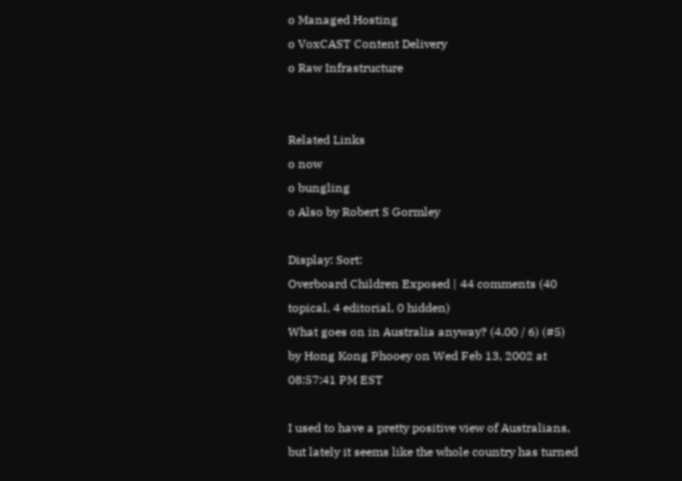o Managed Hosting
o VoxCAST Content Delivery
o Raw Infrastructure


Related Links
o now
o bungling
o Also by Robert S Gormley

Display: Sort:
Overboard Children Exposed | 44 comments (40 topical, 4 editorial, 0 hidden)
What goes on in Australia anyway? (4.00 / 6) (#5)
by Hong Kong Phooey on Wed Feb 13, 2002 at 08:57:41 PM EST

I used to have a pretty positive view of Australians, but lately it seems like the whole country has turned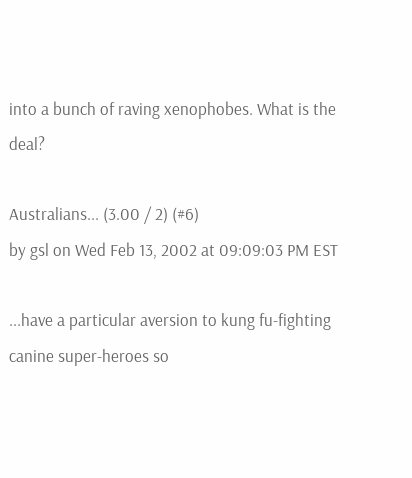into a bunch of raving xenophobes. What is the deal?

Australians... (3.00 / 2) (#6)
by gsl on Wed Feb 13, 2002 at 09:09:03 PM EST

...have a particular aversion to kung fu-fighting canine super-heroes so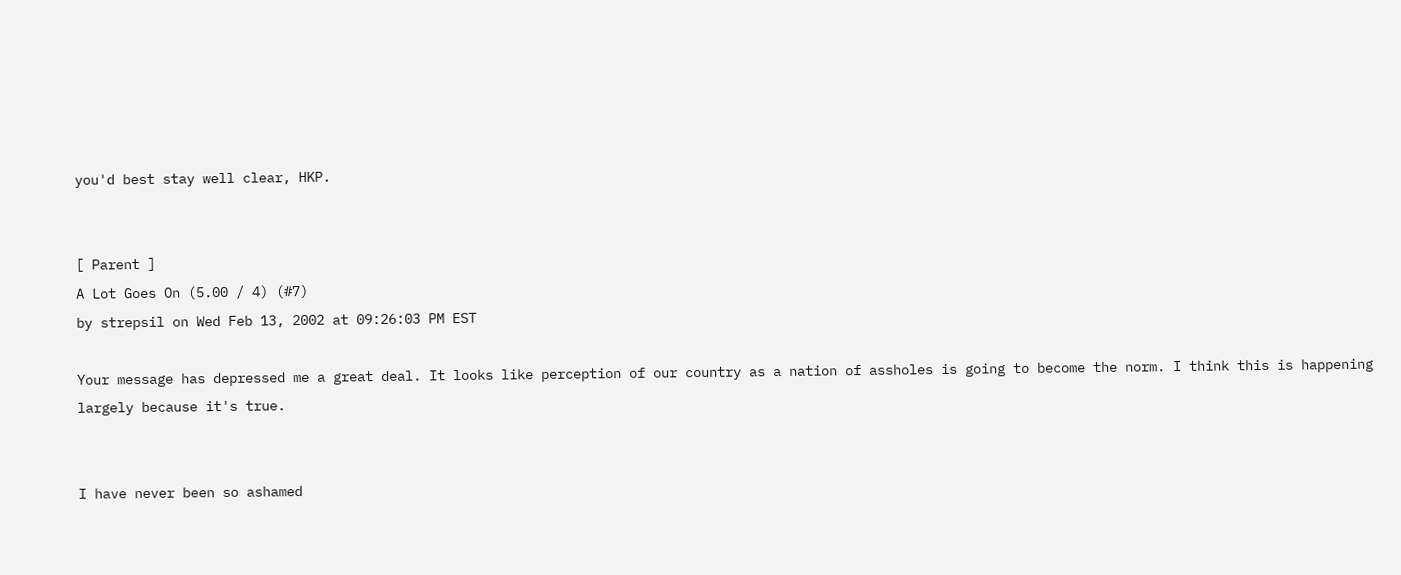you'd best stay well clear, HKP.


[ Parent ]
A Lot Goes On (5.00 / 4) (#7)
by strepsil on Wed Feb 13, 2002 at 09:26:03 PM EST

Your message has depressed me a great deal. It looks like perception of our country as a nation of assholes is going to become the norm. I think this is happening largely because it's true.


I have never been so ashamed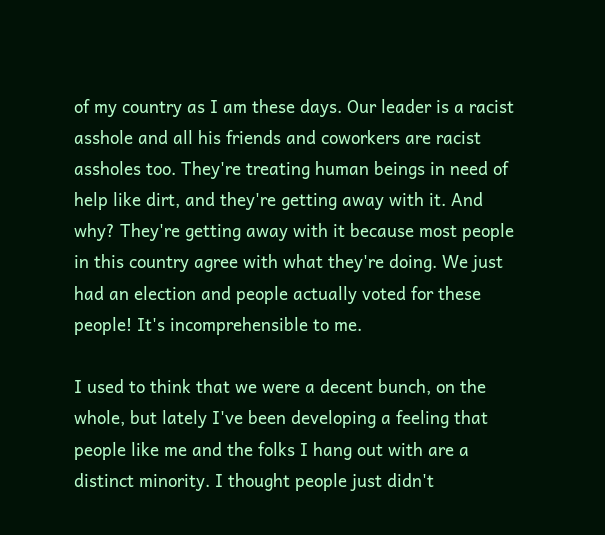of my country as I am these days. Our leader is a racist asshole and all his friends and coworkers are racist assholes too. They're treating human beings in need of help like dirt, and they're getting away with it. And why? They're getting away with it because most people in this country agree with what they're doing. We just had an election and people actually voted for these people! It's incomprehensible to me.

I used to think that we were a decent bunch, on the whole, but lately I've been developing a feeling that people like me and the folks I hang out with are a distinct minority. I thought people just didn't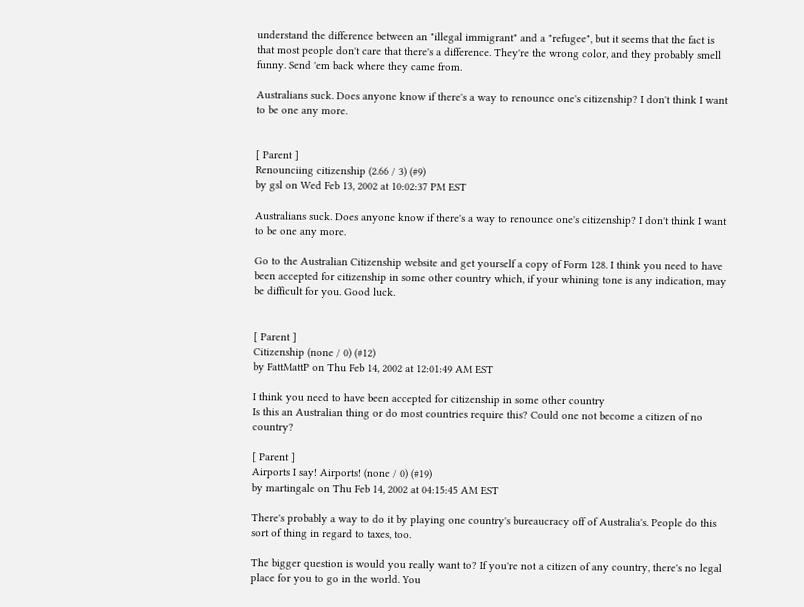understand the difference between an "illegal immigrant" and a "refugee", but it seems that the fact is that most people don't care that there's a difference. They're the wrong color, and they probably smell funny. Send 'em back where they came from.

Australians suck. Does anyone know if there's a way to renounce one's citizenship? I don't think I want to be one any more.


[ Parent ]
Renounciing citizenship (2.66 / 3) (#9)
by gsl on Wed Feb 13, 2002 at 10:02:37 PM EST

Australians suck. Does anyone know if there's a way to renounce one's citizenship? I don't think I want to be one any more.

Go to the Australian Citizenship website and get yourself a copy of Form 128. I think you need to have been accepted for citizenship in some other country which, if your whining tone is any indication, may be difficult for you. Good luck.


[ Parent ]
Citizenship (none / 0) (#12)
by FattMattP on Thu Feb 14, 2002 at 12:01:49 AM EST

I think you need to have been accepted for citizenship in some other country
Is this an Australian thing or do most countries require this? Could one not become a citizen of no country?

[ Parent ]
Airports I say! Airports! (none / 0) (#19)
by martingale on Thu Feb 14, 2002 at 04:15:45 AM EST

There's probably a way to do it by playing one country's bureaucracy off of Australia's. People do this sort of thing in regard to taxes, too.

The bigger question is would you really want to? If you're not a citizen of any country, there's no legal place for you to go in the world. You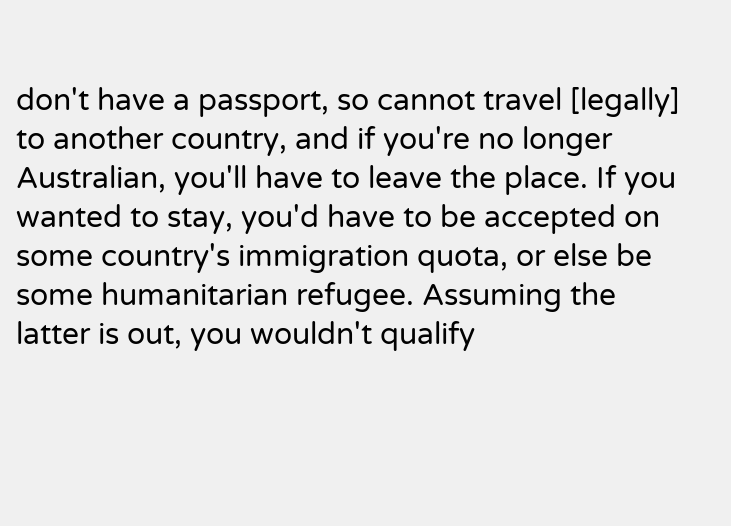don't have a passport, so cannot travel [legally] to another country, and if you're no longer Australian, you'll have to leave the place. If you wanted to stay, you'd have to be accepted on some country's immigration quota, or else be some humanitarian refugee. Assuming the latter is out, you wouldn't qualify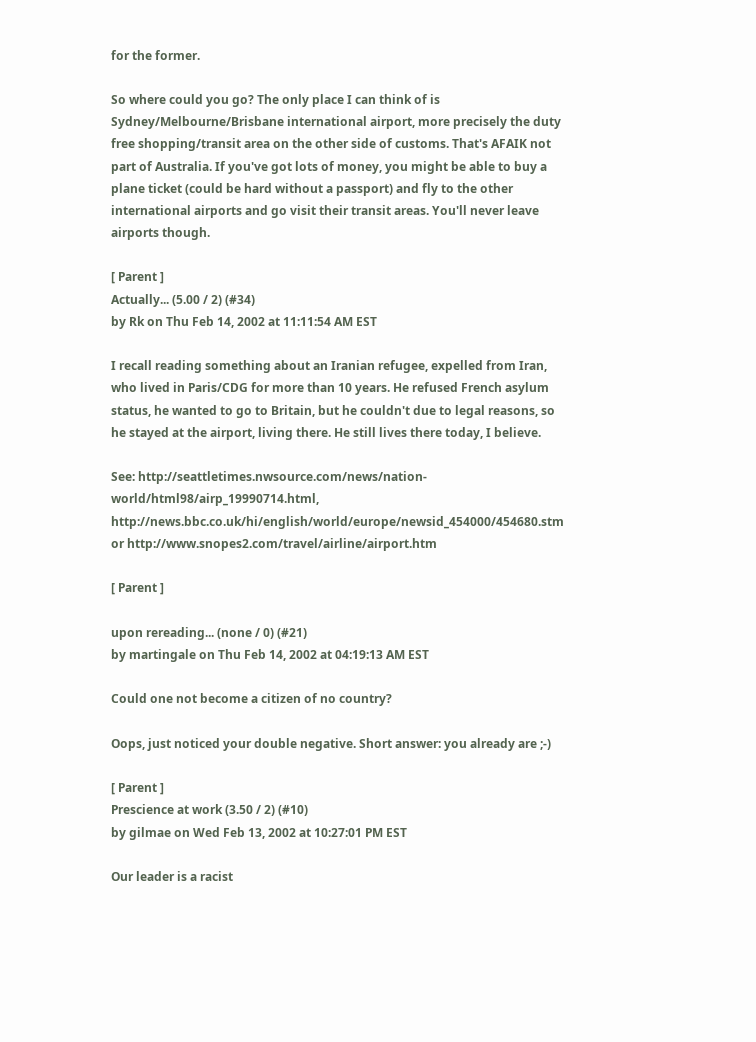for the former.

So where could you go? The only place I can think of is Sydney/Melbourne/Brisbane international airport, more precisely the duty free shopping/transit area on the other side of customs. That's AFAIK not part of Australia. If you've got lots of money, you might be able to buy a plane ticket (could be hard without a passport) and fly to the other international airports and go visit their transit areas. You'll never leave airports though.

[ Parent ]
Actually... (5.00 / 2) (#34)
by Rk on Thu Feb 14, 2002 at 11:11:54 AM EST

I recall reading something about an Iranian refugee, expelled from Iran, who lived in Paris/CDG for more than 10 years. He refused French asylum status, he wanted to go to Britain, but he couldn't due to legal reasons, so he stayed at the airport, living there. He still lives there today, I believe.

See: http://seattletimes.nwsource.com/news/nation-world/html98/airp_19990714.html, http://news.bbc.co.uk/hi/english/world/europe/newsid_454000/454680.stm or http://www.snopes2.com/travel/airline/airport.htm

[ Parent ]

upon rereading... (none / 0) (#21)
by martingale on Thu Feb 14, 2002 at 04:19:13 AM EST

Could one not become a citizen of no country?

Oops, just noticed your double negative. Short answer: you already are ;-)

[ Parent ]
Prescience at work (3.50 / 2) (#10)
by gilmae on Wed Feb 13, 2002 at 10:27:01 PM EST

Our leader is a racist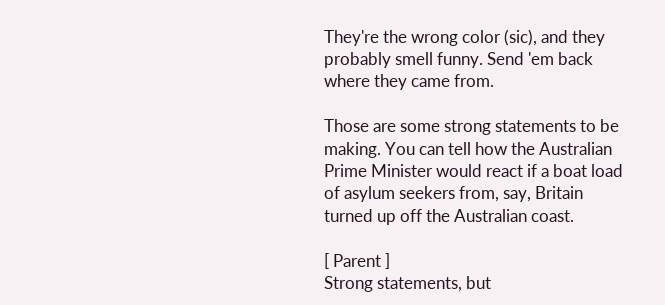They're the wrong color (sic), and they probably smell funny. Send 'em back where they came from.

Those are some strong statements to be making. You can tell how the Australian Prime Minister would react if a boat load of asylum seekers from, say, Britain turned up off the Australian coast.

[ Parent ]
Strong statements, but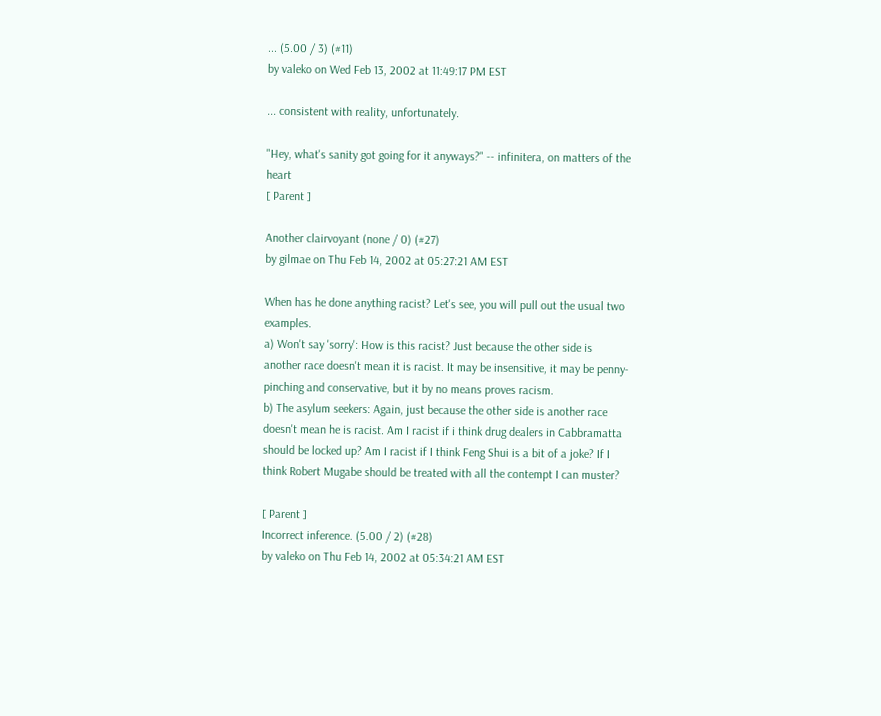... (5.00 / 3) (#11)
by valeko on Wed Feb 13, 2002 at 11:49:17 PM EST

... consistent with reality, unfortunately.

"Hey, what's sanity got going for it anyways?" -- infinitera, on matters of the heart
[ Parent ]

Another clairvoyant (none / 0) (#27)
by gilmae on Thu Feb 14, 2002 at 05:27:21 AM EST

When has he done anything racist? Let's see, you will pull out the usual two examples.
a) Won't say 'sorry': How is this racist? Just because the other side is another race doesn't mean it is racist. It may be insensitive, it may be penny-pinching and conservative, but it by no means proves racism.
b) The asylum seekers: Again, just because the other side is another race doesn't mean he is racist. Am I racist if i think drug dealers in Cabbramatta should be locked up? Am I racist if I think Feng Shui is a bit of a joke? If I think Robert Mugabe should be treated with all the contempt I can muster?

[ Parent ]
Incorrect inference. (5.00 / 2) (#28)
by valeko on Thu Feb 14, 2002 at 05:34:21 AM EST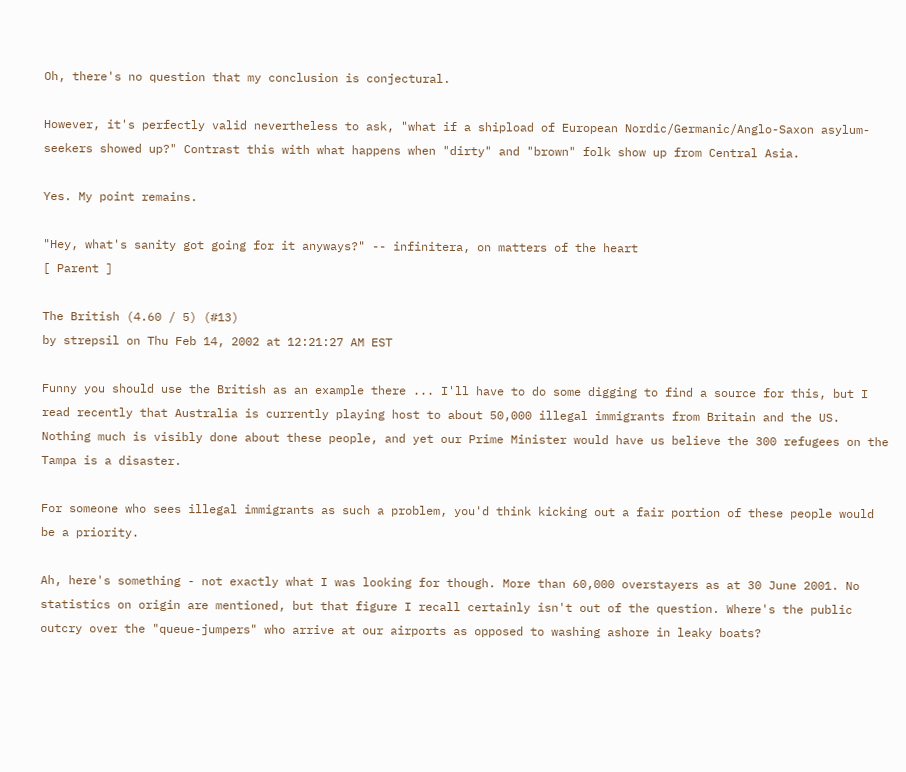Oh, there's no question that my conclusion is conjectural.

However, it's perfectly valid nevertheless to ask, "what if a shipload of European Nordic/Germanic/Anglo-Saxon asylum-seekers showed up?" Contrast this with what happens when "dirty" and "brown" folk show up from Central Asia.

Yes. My point remains.

"Hey, what's sanity got going for it anyways?" -- infinitera, on matters of the heart
[ Parent ]

The British (4.60 / 5) (#13)
by strepsil on Thu Feb 14, 2002 at 12:21:27 AM EST

Funny you should use the British as an example there ... I'll have to do some digging to find a source for this, but I read recently that Australia is currently playing host to about 50,000 illegal immigrants from Britain and the US. Nothing much is visibly done about these people, and yet our Prime Minister would have us believe the 300 refugees on the Tampa is a disaster.

For someone who sees illegal immigrants as such a problem, you'd think kicking out a fair portion of these people would be a priority.

Ah, here's something - not exactly what I was looking for though. More than 60,000 overstayers as at 30 June 2001. No statistics on origin are mentioned, but that figure I recall certainly isn't out of the question. Where's the public outcry over the "queue-jumpers" who arrive at our airports as opposed to washing ashore in leaky boats?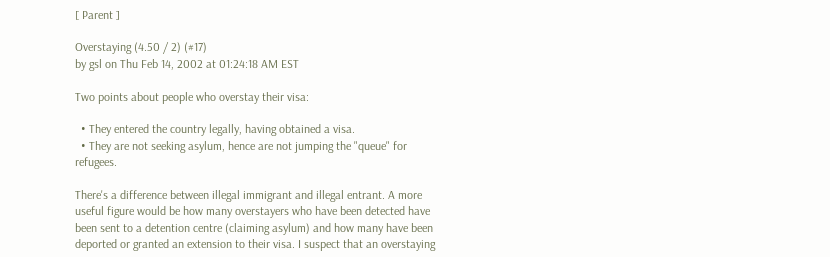[ Parent ]

Overstaying (4.50 / 2) (#17)
by gsl on Thu Feb 14, 2002 at 01:24:18 AM EST

Two points about people who overstay their visa:

  • They entered the country legally, having obtained a visa.
  • They are not seeking asylum, hence are not jumping the "queue" for refugees.

There's a difference between illegal immigrant and illegal entrant. A more useful figure would be how many overstayers who have been detected have been sent to a detention centre (claiming asylum) and how many have been deported or granted an extension to their visa. I suspect that an overstaying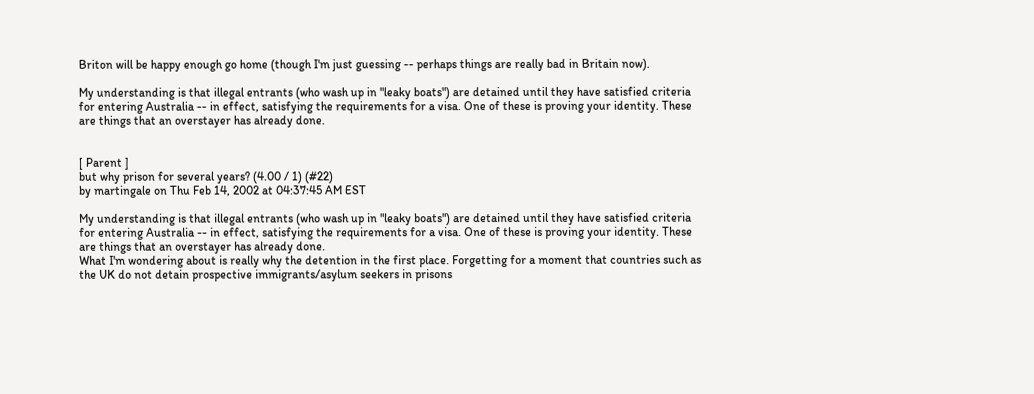Briton will be happy enough go home (though I'm just guessing -- perhaps things are really bad in Britain now).

My understanding is that illegal entrants (who wash up in "leaky boats") are detained until they have satisfied criteria for entering Australia -- in effect, satisfying the requirements for a visa. One of these is proving your identity. These are things that an overstayer has already done.


[ Parent ]
but why prison for several years? (4.00 / 1) (#22)
by martingale on Thu Feb 14, 2002 at 04:37:45 AM EST

My understanding is that illegal entrants (who wash up in "leaky boats") are detained until they have satisfied criteria for entering Australia -- in effect, satisfying the requirements for a visa. One of these is proving your identity. These are things that an overstayer has already done.
What I'm wondering about is really why the detention in the first place. Forgetting for a moment that countries such as the UK do not detain prospective immigrants/asylum seekers in prisons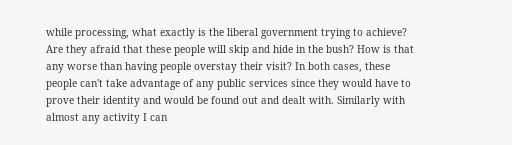while processing, what exactly is the liberal government trying to achieve? Are they afraid that these people will skip and hide in the bush? How is that any worse than having people overstay their visit? In both cases, these people can't take advantage of any public services since they would have to prove their identity and would be found out and dealt with. Similarly with almost any activity I can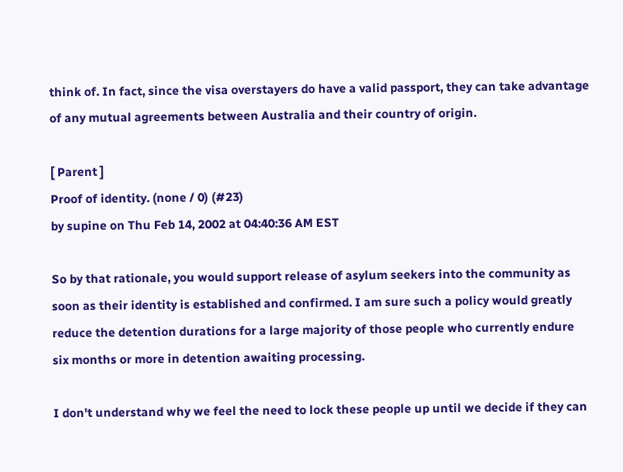think of. In fact, since the visa overstayers do have a valid passport, they can take advantage of any mutual agreements between Australia and their country of origin.

[ Parent ]
Proof of identity. (none / 0) (#23)
by supine on Thu Feb 14, 2002 at 04:40:36 AM EST

So by that rationale, you would support release of asylum seekers into the community as soon as their identity is established and confirmed. I am sure such a policy would greatly reduce the detention durations for a large majority of those people who currently endure six months or more in detention awaiting processing.

I don't understand why we feel the need to lock these people up until we decide if they can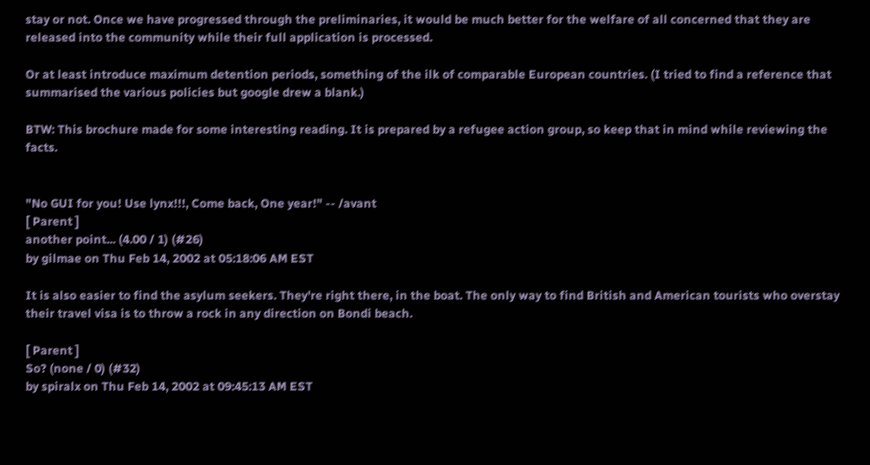stay or not. Once we have progressed through the preliminaries, it would be much better for the welfare of all concerned that they are released into the community while their full application is processed.

Or at least introduce maximum detention periods, something of the ilk of comparable European countries. (I tried to find a reference that summarised the various policies but google drew a blank.)

BTW: This brochure made for some interesting reading. It is prepared by a refugee action group, so keep that in mind while reviewing the facts.


"No GUI for you! Use lynx!!!, Come back, One year!" -- /avant
[ Parent ]
another point... (4.00 / 1) (#26)
by gilmae on Thu Feb 14, 2002 at 05:18:06 AM EST

It is also easier to find the asylum seekers. They're right there, in the boat. The only way to find British and American tourists who overstay their travel visa is to throw a rock in any direction on Bondi beach.

[ Parent ]
So? (none / 0) (#32)
by spiralx on Thu Feb 14, 2002 at 09:45:13 AM EST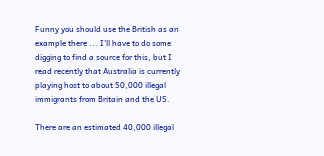Funny you should use the British as an example there ... I'll have to do some digging to find a source for this, but I read recently that Australia is currently playing host to about 50,000 illegal immigrants from Britain and the US.

There are an estimated 40,000 illegal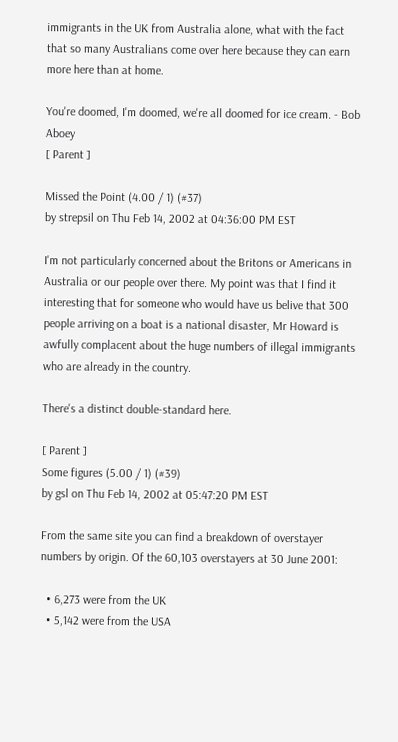immigrants in the UK from Australia alone, what with the fact that so many Australians come over here because they can earn more here than at home.

You're doomed, I'm doomed, we're all doomed for ice cream. - Bob Aboey
[ Parent ]

Missed the Point (4.00 / 1) (#37)
by strepsil on Thu Feb 14, 2002 at 04:36:00 PM EST

I'm not particularly concerned about the Britons or Americans in Australia or our people over there. My point was that I find it interesting that for someone who would have us belive that 300 people arriving on a boat is a national disaster, Mr Howard is awfully complacent about the huge numbers of illegal immigrants who are already in the country.

There's a distinct double-standard here.

[ Parent ]
Some figures (5.00 / 1) (#39)
by gsl on Thu Feb 14, 2002 at 05:47:20 PM EST

From the same site you can find a breakdown of overstayer numbers by origin. Of the 60,103 overstayers at 30 June 2001:

  • 6,273 were from the UK
  • 5,142 were from the USA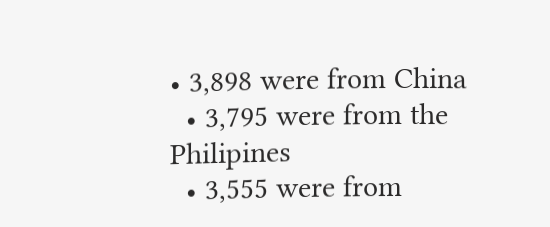• 3,898 were from China
  • 3,795 were from the Philipines
  • 3,555 were from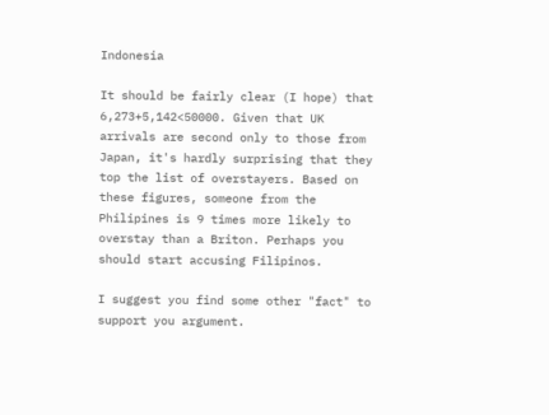Indonesia

It should be fairly clear (I hope) that 6,273+5,142<50000. Given that UK arrivals are second only to those from Japan, it's hardly surprising that they top the list of overstayers. Based on these figures, someone from the Philipines is 9 times more likely to overstay than a Briton. Perhaps you should start accusing Filipinos.

I suggest you find some other "fact" to support you argument.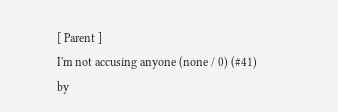[ Parent ]
I'm not accusing anyone (none / 0) (#41)
by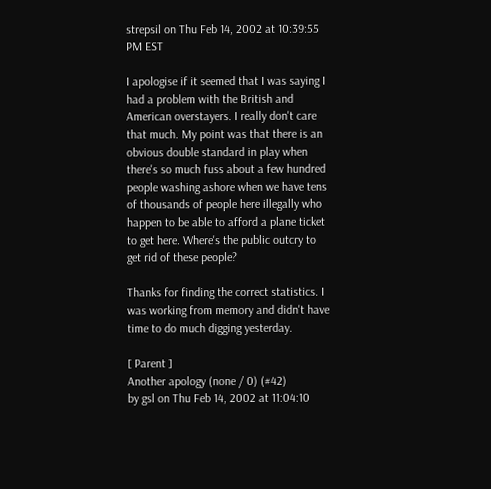strepsil on Thu Feb 14, 2002 at 10:39:55 PM EST

I apologise if it seemed that I was saying I had a problem with the British and American overstayers. I really don't care that much. My point was that there is an obvious double standard in play when there's so much fuss about a few hundred people washing ashore when we have tens of thousands of people here illegally who happen to be able to afford a plane ticket to get here. Where's the public outcry to get rid of these people?

Thanks for finding the correct statistics. I was working from memory and didn't have time to do much digging yesterday.

[ Parent ]
Another apology (none / 0) (#42)
by gsl on Thu Feb 14, 2002 at 11:04:10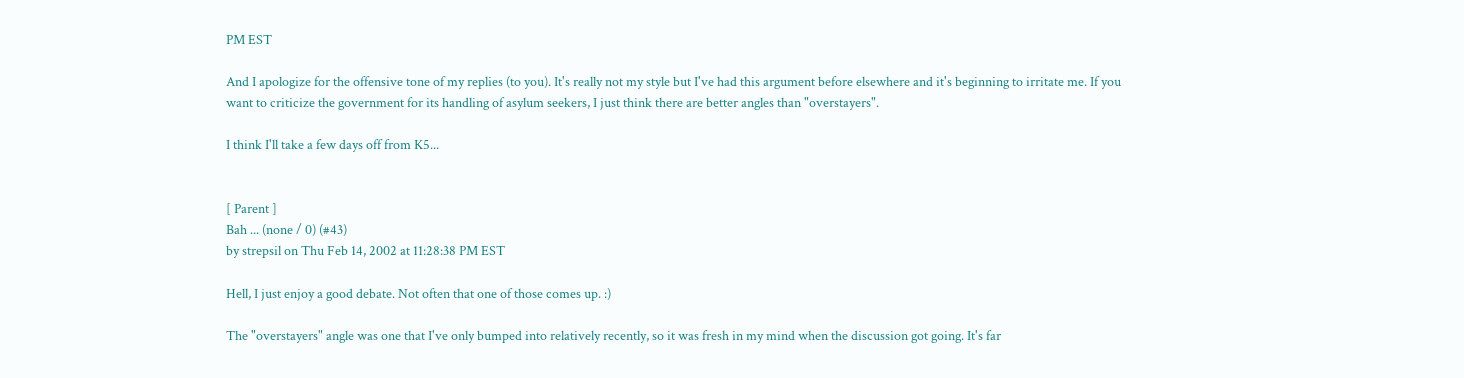PM EST

And I apologize for the offensive tone of my replies (to you). It's really not my style but I've had this argument before elsewhere and it's beginning to irritate me. If you want to criticize the government for its handling of asylum seekers, I just think there are better angles than "overstayers".

I think I'll take a few days off from K5...


[ Parent ]
Bah ... (none / 0) (#43)
by strepsil on Thu Feb 14, 2002 at 11:28:38 PM EST

Hell, I just enjoy a good debate. Not often that one of those comes up. :)

The "overstayers" angle was one that I've only bumped into relatively recently, so it was fresh in my mind when the discussion got going. It's far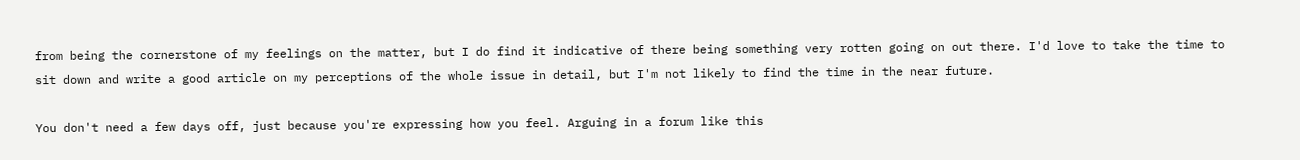from being the cornerstone of my feelings on the matter, but I do find it indicative of there being something very rotten going on out there. I'd love to take the time to sit down and write a good article on my perceptions of the whole issue in detail, but I'm not likely to find the time in the near future.

You don't need a few days off, just because you're expressing how you feel. Arguing in a forum like this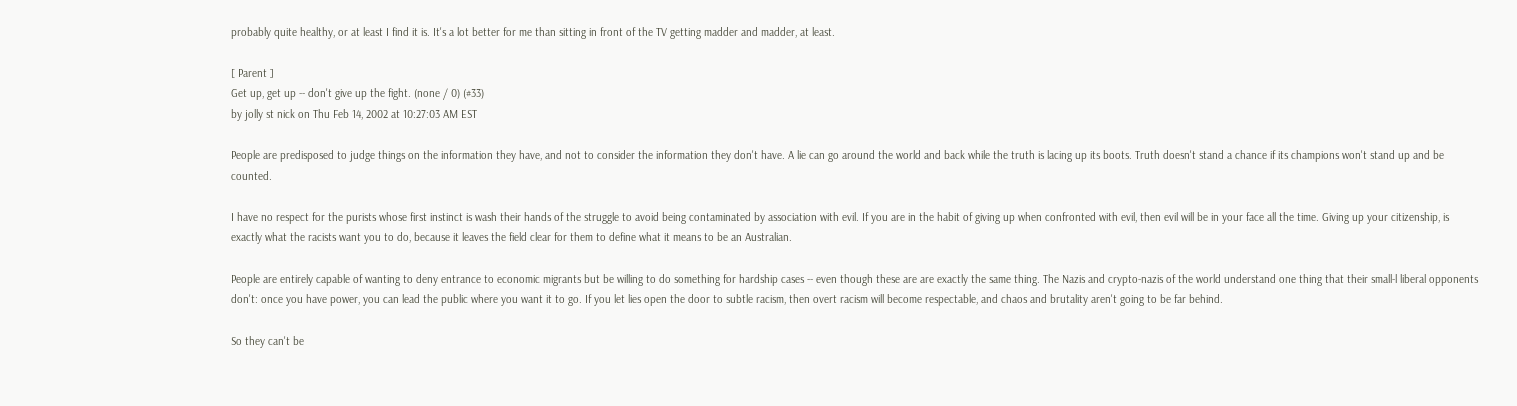probably quite healthy, or at least I find it is. It's a lot better for me than sitting in front of the TV getting madder and madder, at least.

[ Parent ]
Get up, get up -- don't give up the fight. (none / 0) (#33)
by jolly st nick on Thu Feb 14, 2002 at 10:27:03 AM EST

People are predisposed to judge things on the information they have, and not to consider the information they don't have. A lie can go around the world and back while the truth is lacing up its boots. Truth doesn't stand a chance if its champions won't stand up and be counted.

I have no respect for the purists whose first instinct is wash their hands of the struggle to avoid being contaminated by association with evil. If you are in the habit of giving up when confronted with evil, then evil will be in your face all the time. Giving up your citizenship, is exactly what the racists want you to do, because it leaves the field clear for them to define what it means to be an Australian.

People are entirely capable of wanting to deny entrance to economic migrants but be willing to do something for hardship cases -- even though these are are exactly the same thing. The Nazis and crypto-nazis of the world understand one thing that their small-l liberal opponents don't: once you have power, you can lead the public where you want it to go. If you let lies open the door to subtle racism, then overt racism will become respectable, and chaos and brutality aren't going to be far behind.

So they can't be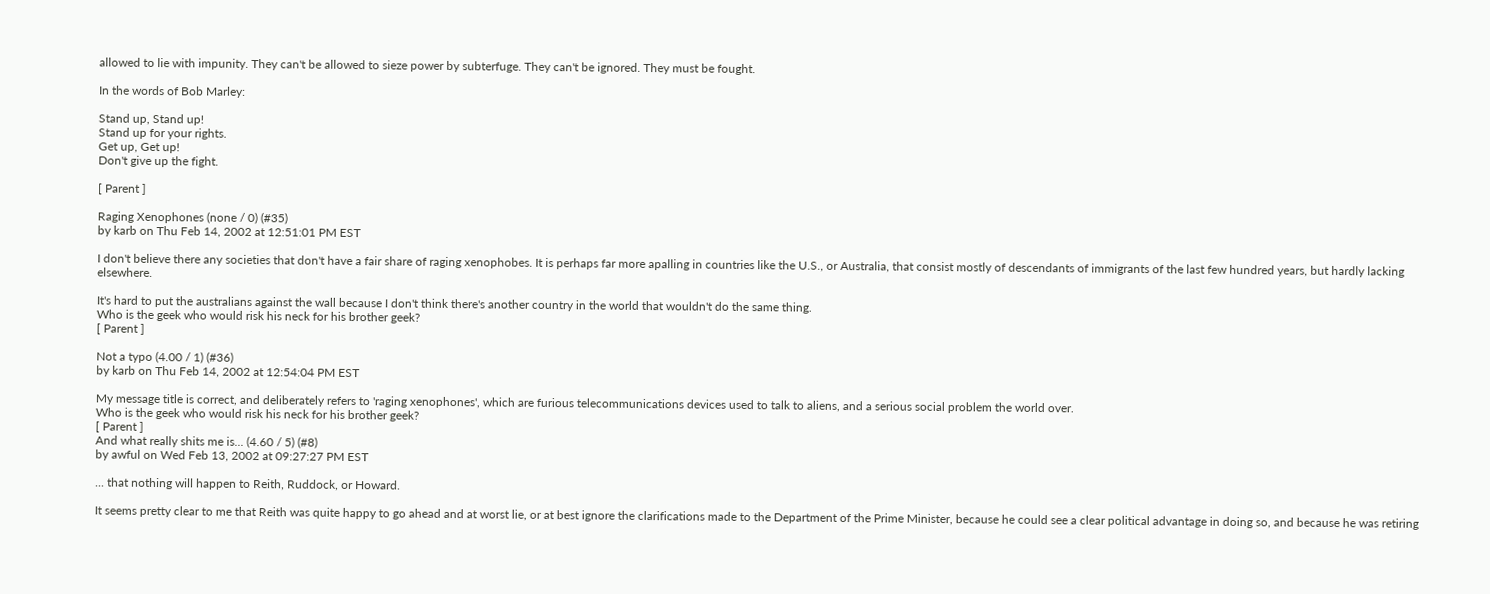allowed to lie with impunity. They can't be allowed to sieze power by subterfuge. They can't be ignored. They must be fought.

In the words of Bob Marley:

Stand up, Stand up!
Stand up for your rights.
Get up, Get up!
Don't give up the fight.

[ Parent ]

Raging Xenophones (none / 0) (#35)
by karb on Thu Feb 14, 2002 at 12:51:01 PM EST

I don't believe there any societies that don't have a fair share of raging xenophobes. It is perhaps far more apalling in countries like the U.S., or Australia, that consist mostly of descendants of immigrants of the last few hundred years, but hardly lacking elsewhere.

It's hard to put the australians against the wall because I don't think there's another country in the world that wouldn't do the same thing.
Who is the geek who would risk his neck for his brother geek?
[ Parent ]

Not a typo (4.00 / 1) (#36)
by karb on Thu Feb 14, 2002 at 12:54:04 PM EST

My message title is correct, and deliberately refers to 'raging xenophones', which are furious telecommunications devices used to talk to aliens, and a serious social problem the world over.
Who is the geek who would risk his neck for his brother geek?
[ Parent ]
And what really shits me is... (4.60 / 5) (#8)
by awful on Wed Feb 13, 2002 at 09:27:27 PM EST

... that nothing will happen to Reith, Ruddock, or Howard.

It seems pretty clear to me that Reith was quite happy to go ahead and at worst lie, or at best ignore the clarifications made to the Department of the Prime Minister, because he could see a clear political advantage in doing so, and because he was retiring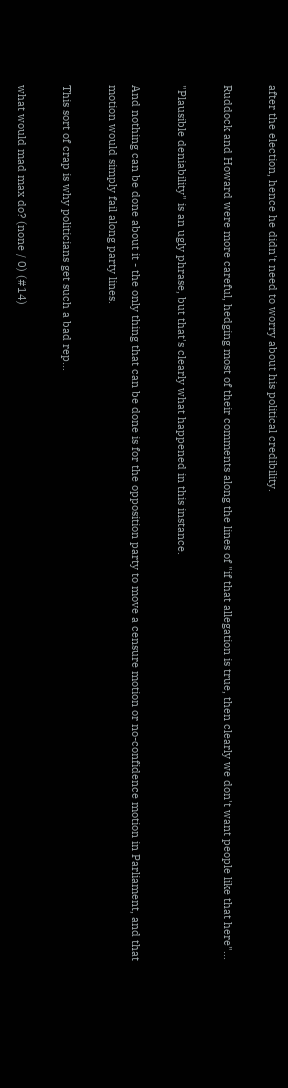after the election, hence he didn't need to worry about his political credibility.

Ruddock and Howard were more careful, hedging most of their comments along the lines of "if that allegation is true, then clearly we don't want people like that here"...

"Plausible deniability" is an ugly phrase, but that's clearly what happened in this instance.

And nothing can be done about it - the only thing that can be done is for the opposition party to move a censure motion or no-confidence motion in Parliament, and that motion would simply fail along party lines.

This sort of crap is why politicians get such a bad rep...

what would mad max do? (none / 0) (#14)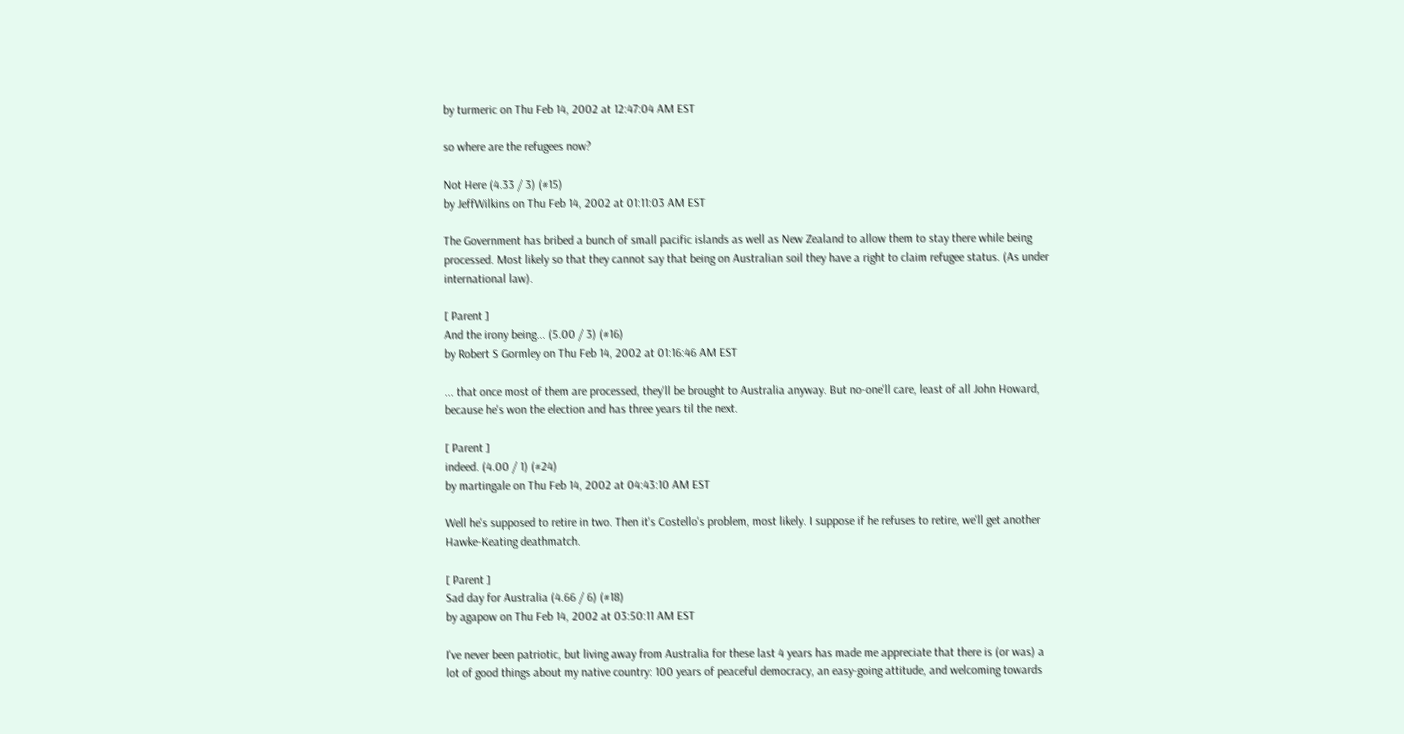by turmeric on Thu Feb 14, 2002 at 12:47:04 AM EST

so where are the refugees now?

Not Here (4.33 / 3) (#15)
by JeffWilkins on Thu Feb 14, 2002 at 01:11:03 AM EST

The Government has bribed a bunch of small pacific islands as well as New Zealand to allow them to stay there while being processed. Most likely so that they cannot say that being on Australian soil they have a right to claim refugee status. (As under international law).

[ Parent ]
And the irony being... (5.00 / 3) (#16)
by Robert S Gormley on Thu Feb 14, 2002 at 01:16:46 AM EST

... that once most of them are processed, they'll be brought to Australia anyway. But no-one'll care, least of all John Howard, because he's won the election and has three years til the next.

[ Parent ]
indeed. (4.00 / 1) (#24)
by martingale on Thu Feb 14, 2002 at 04:43:10 AM EST

Well he's supposed to retire in two. Then it's Costello's problem, most likely. I suppose if he refuses to retire, we'll get another Hawke-Keating deathmatch.

[ Parent ]
Sad day for Australia (4.66 / 6) (#18)
by agapow on Thu Feb 14, 2002 at 03:50:11 AM EST

I've never been patriotic, but living away from Australia for these last 4 years has made me appreciate that there is (or was) a lot of good things about my native country: 100 years of peaceful democracy, an easy-going attitude, and welcoming towards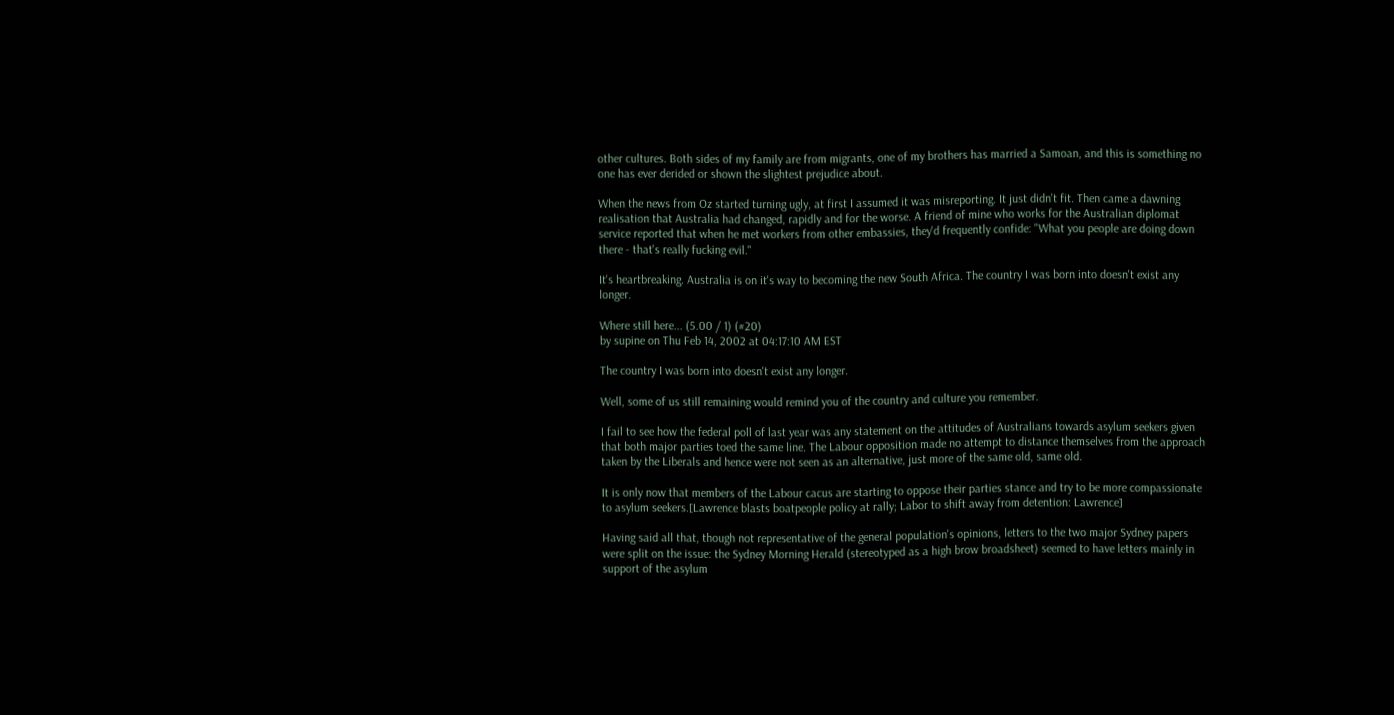other cultures. Both sides of my family are from migrants, one of my brothers has married a Samoan, and this is something no one has ever derided or shown the slightest prejudice about.

When the news from Oz started turning ugly, at first I assumed it was misreporting. It just didn't fit. Then came a dawning realisation that Australia had changed, rapidly and for the worse. A friend of mine who works for the Australian diplomat service reported that when he met workers from other embassies, they'd frequently confide: "What you people are doing down there - that's really fucking evil."

It's heartbreaking. Australia is on it's way to becoming the new South Africa. The country I was born into doesn't exist any longer.

Where still here... (5.00 / 1) (#20)
by supine on Thu Feb 14, 2002 at 04:17:10 AM EST

The country I was born into doesn't exist any longer.

Well, some of us still remaining would remind you of the country and culture you remember.

I fail to see how the federal poll of last year was any statement on the attitudes of Australians towards asylum seekers given that both major parties toed the same line. The Labour opposition made no attempt to distance themselves from the approach taken by the Liberals and hence were not seen as an alternative, just more of the same old, same old.

It is only now that members of the Labour cacus are starting to oppose their parties stance and try to be more compassionate to asylum seekers.[Lawrence blasts boatpeople policy at rally; Labor to shift away from detention: Lawrence]

Having said all that, though not representative of the general population's opinions, letters to the two major Sydney papers were split on the issue: the Sydney Morning Herald (stereotyped as a high brow broadsheet) seemed to have letters mainly in support of the asylum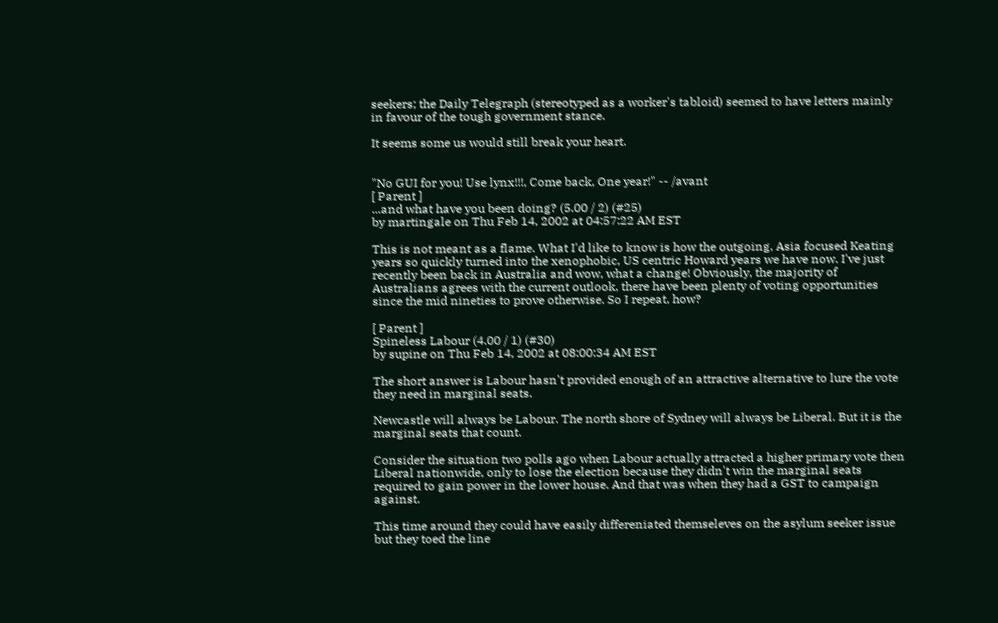seekers; the Daily Telegraph (stereotyped as a worker's tabloid) seemed to have letters mainly in favour of the tough government stance.

It seems some us would still break your heart.


"No GUI for you! Use lynx!!!, Come back, One year!" -- /avant
[ Parent ]
...and what have you been doing? (5.00 / 2) (#25)
by martingale on Thu Feb 14, 2002 at 04:57:22 AM EST

This is not meant as a flame. What I'd like to know is how the outgoing, Asia focused Keating years so quickly turned into the xenophobic, US centric Howard years we have now. I've just recently been back in Australia and wow, what a change! Obviously, the majority of Australians agrees with the current outlook, there have been plenty of voting opportunities since the mid nineties to prove otherwise. So I repeat, how?

[ Parent ]
Spineless Labour (4.00 / 1) (#30)
by supine on Thu Feb 14, 2002 at 08:00:34 AM EST

The short answer is Labour hasn't provided enough of an attractive alternative to lure the vote they need in marginal seats.

Newcastle will always be Labour. The north shore of Sydney will always be Liberal. But it is the marginal seats that count.

Consider the situation two polls ago when Labour actually attracted a higher primary vote then Liberal nationwide, only to lose the election because they didn't win the marginal seats required to gain power in the lower house. And that was when they had a GST to campaign against.

This time around they could have easily differeniated themseleves on the asylum seeker issue but they toed the line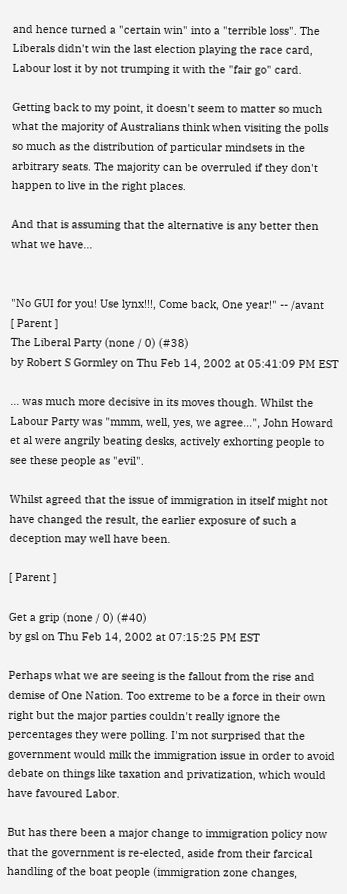and hence turned a "certain win" into a "terrible loss". The Liberals didn't win the last election playing the race card, Labour lost it by not trumping it with the "fair go" card.

Getting back to my point, it doesn't seem to matter so much what the majority of Australians think when visiting the polls so much as the distribution of particular mindsets in the arbitrary seats. The majority can be overruled if they don't happen to live in the right places.

And that is assuming that the alternative is any better then what we have...


"No GUI for you! Use lynx!!!, Come back, One year!" -- /avant
[ Parent ]
The Liberal Party (none / 0) (#38)
by Robert S Gormley on Thu Feb 14, 2002 at 05:41:09 PM EST

... was much more decisive in its moves though. Whilst the Labour Party was "mmm, well, yes, we agree...", John Howard et al were angrily beating desks, actively exhorting people to see these people as "evil".

Whilst agreed that the issue of immigration in itself might not have changed the result, the earlier exposure of such a deception may well have been.

[ Parent ]

Get a grip (none / 0) (#40)
by gsl on Thu Feb 14, 2002 at 07:15:25 PM EST

Perhaps what we are seeing is the fallout from the rise and demise of One Nation. Too extreme to be a force in their own right but the major parties couldn't really ignore the percentages they were polling. I'm not surprised that the government would milk the immigration issue in order to avoid debate on things like taxation and privatization, which would have favoured Labor.

But has there been a major change to immigration policy now that the government is re-elected, aside from their farcical handling of the boat people (immigration zone changes,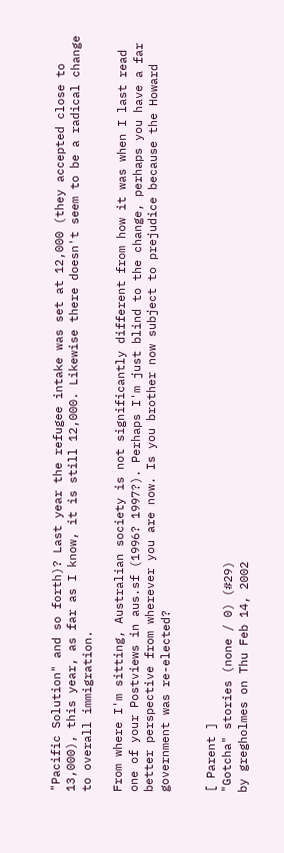"Pacific Solution" and so forth)? Last year the refugee intake was set at 12,000 (they accepted close to 13,000), this year, as far as I know, it is still 12,000. Likewise there doesn't seem to be a radical change to overall immigration.

From where I'm sitting, Australian society is not significantly different from how it was when I last read one of your Postviews in aus.sf (1996? 1997?). Perhaps I'm just blind to the change, perhaps you have a far better perspective from wherever you are now. Is you brother now subject to prejudice because the Howard government was re-elected?


[ Parent ]
"Gotcha" stories (none / 0) (#29)
by gregholmes on Thu Feb 14, 2002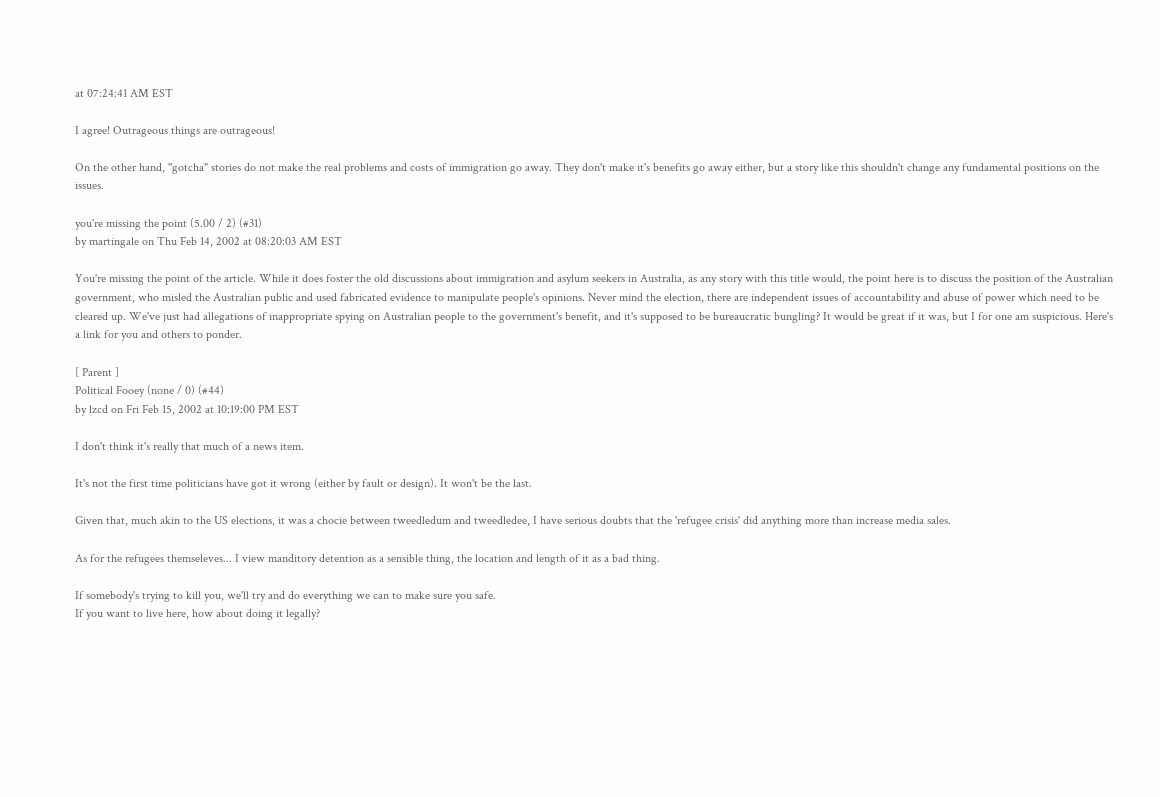at 07:24:41 AM EST

I agree! Outrageous things are outrageous!

On the other hand, "gotcha" stories do not make the real problems and costs of immigration go away. They don't make it's benefits go away either, but a story like this shouldn't change any fundamental positions on the issues.

you're missing the point (5.00 / 2) (#31)
by martingale on Thu Feb 14, 2002 at 08:20:03 AM EST

You're missing the point of the article. While it does foster the old discussions about immigration and asylum seekers in Australia, as any story with this title would, the point here is to discuss the position of the Australian government, who misled the Australian public and used fabricated evidence to manipulate people's opinions. Never mind the election, there are independent issues of accountability and abuse of power which need to be cleared up. We've just had allegations of inappropriate spying on Australian people to the government's benefit, and it's supposed to be bureaucratic bungling? It would be great if it was, but I for one am suspicious. Here's a link for you and others to ponder.

[ Parent ]
Political Fooey (none / 0) (#44)
by lzcd on Fri Feb 15, 2002 at 10:19:00 PM EST

I don't think it's really that much of a news item.

It's not the first time politicians have got it wrong (either by fault or design). It won't be the last.

Given that, much akin to the US elections, it was a chocie between tweedledum and tweedledee, I have serious doubts that the 'refugee crisis' did anything more than increase media sales.

As for the refugees themseleves... I view manditory detention as a sensible thing, the location and length of it as a bad thing.

If somebody's trying to kill you, we'll try and do everything we can to make sure you safe.
If you want to live here, how about doing it legally?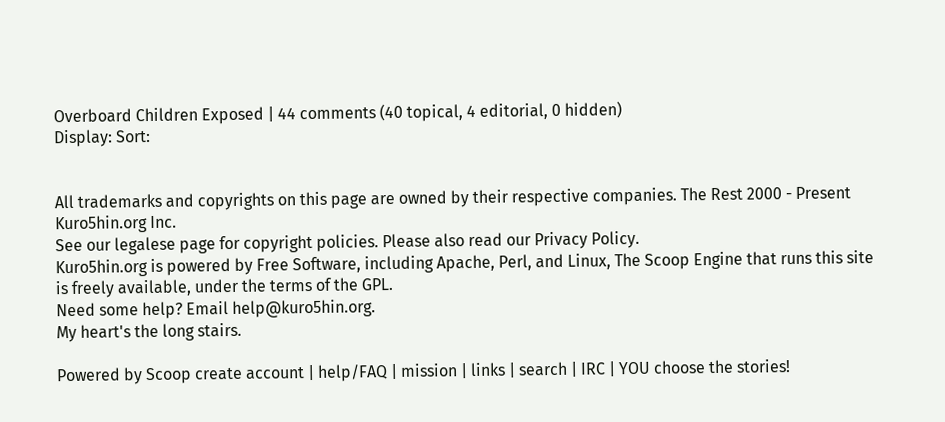Overboard Children Exposed | 44 comments (40 topical, 4 editorial, 0 hidden)
Display: Sort:


All trademarks and copyrights on this page are owned by their respective companies. The Rest 2000 - Present Kuro5hin.org Inc.
See our legalese page for copyright policies. Please also read our Privacy Policy.
Kuro5hin.org is powered by Free Software, including Apache, Perl, and Linux, The Scoop Engine that runs this site is freely available, under the terms of the GPL.
Need some help? Email help@kuro5hin.org.
My heart's the long stairs.

Powered by Scoop create account | help/FAQ | mission | links | search | IRC | YOU choose the stories!